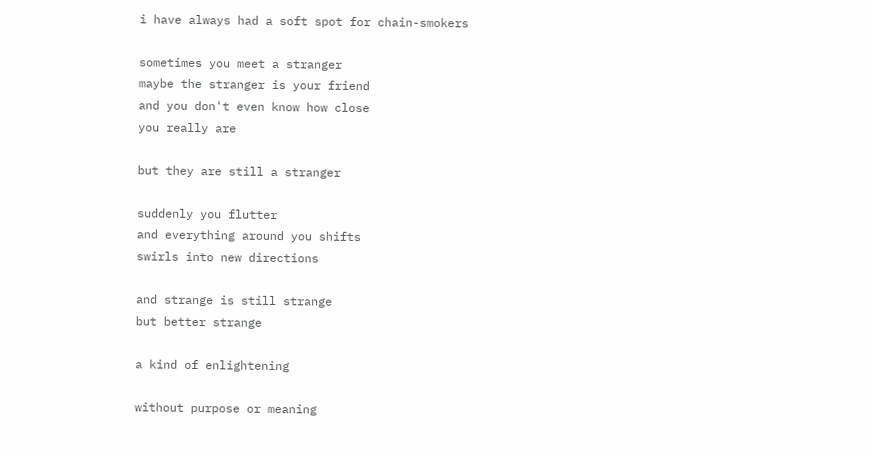i have always had a soft spot for chain-smokers

sometimes you meet a stranger
maybe the stranger is your friend
and you don't even know how close
you really are

but they are still a stranger

suddenly you flutter
and everything around you shifts
swirls into new directions

and strange is still strange
but better strange

a kind of enlightening

without purpose or meaning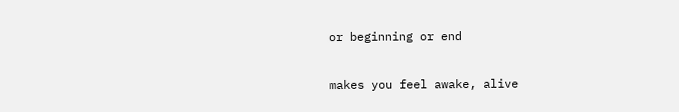or beginning or end

makes you feel awake, alive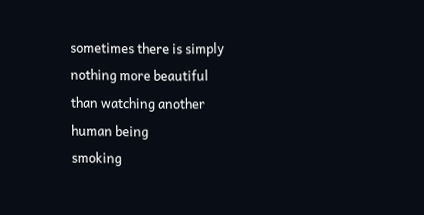sometimes there is simply
nothing more beautiful
than watching another human being
smoking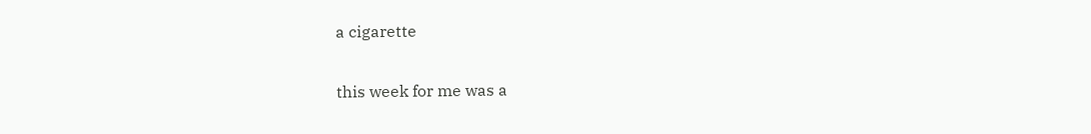a cigarette

this week for me was a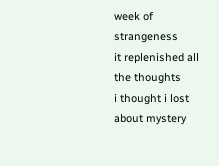week of strangeness
it replenished all the thoughts
i thought i lost about mystery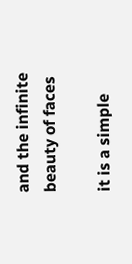and the infinite beauty of faces

it is a simple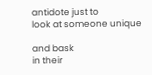antidote just to
look at someone unique

and bask
in their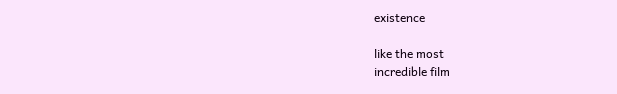existence

like the most
incredible film